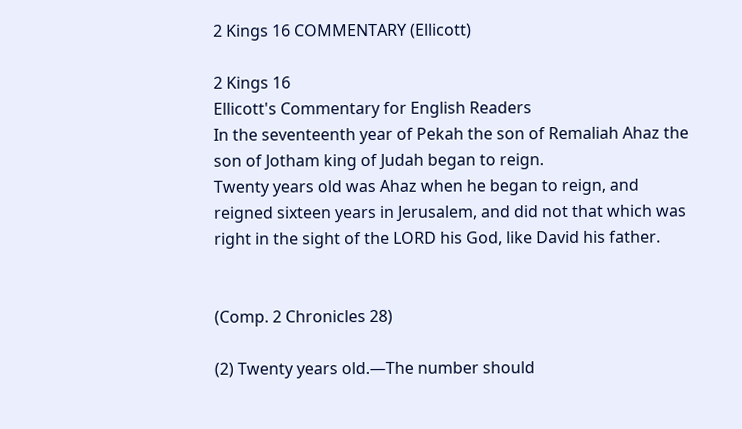2 Kings 16 COMMENTARY (Ellicott)

2 Kings 16
Ellicott's Commentary for English Readers
In the seventeenth year of Pekah the son of Remaliah Ahaz the son of Jotham king of Judah began to reign.
Twenty years old was Ahaz when he began to reign, and reigned sixteen years in Jerusalem, and did not that which was right in the sight of the LORD his God, like David his father.


(Comp. 2 Chronicles 28)

(2) Twenty years old.—The number should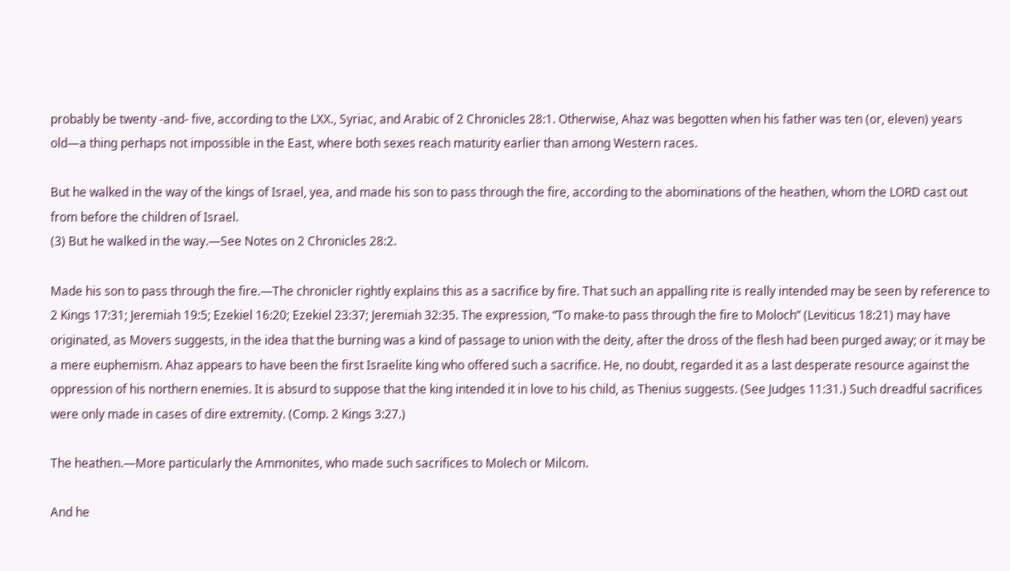probably be twenty -and- five, according to the LXX., Syriac, and Arabic of 2 Chronicles 28:1. Otherwise, Ahaz was begotten when his father was ten (or, eleven) years old—a thing perhaps not impossible in the East, where both sexes reach maturity earlier than among Western races.

But he walked in the way of the kings of Israel, yea, and made his son to pass through the fire, according to the abominations of the heathen, whom the LORD cast out from before the children of Israel.
(3) But he walked in the way.—See Notes on 2 Chronicles 28:2.

Made his son to pass through the fire.—The chronicler rightly explains this as a sacrifice by fire. That such an appalling rite is really intended may be seen by reference to 2 Kings 17:31; Jeremiah 19:5; Ezekiel 16:20; Ezekiel 23:37; Jeremiah 32:35. The expression, “To make-to pass through the fire to Moloch” (Leviticus 18:21) may have originated, as Movers suggests, in the idea that the burning was a kind of passage to union with the deity, after the dross of the flesh had been purged away; or it may be a mere euphemism. Ahaz appears to have been the first Israelite king who offered such a sacrifice. He, no doubt, regarded it as a last desperate resource against the oppression of his northern enemies. It is absurd to suppose that the king intended it in love to his child, as Thenius suggests. (See Judges 11:31.) Such dreadful sacrifices were only made in cases of dire extremity. (Comp. 2 Kings 3:27.)

The heathen.—More particularly the Ammonites, who made such sacrifices to Molech or Milcom.

And he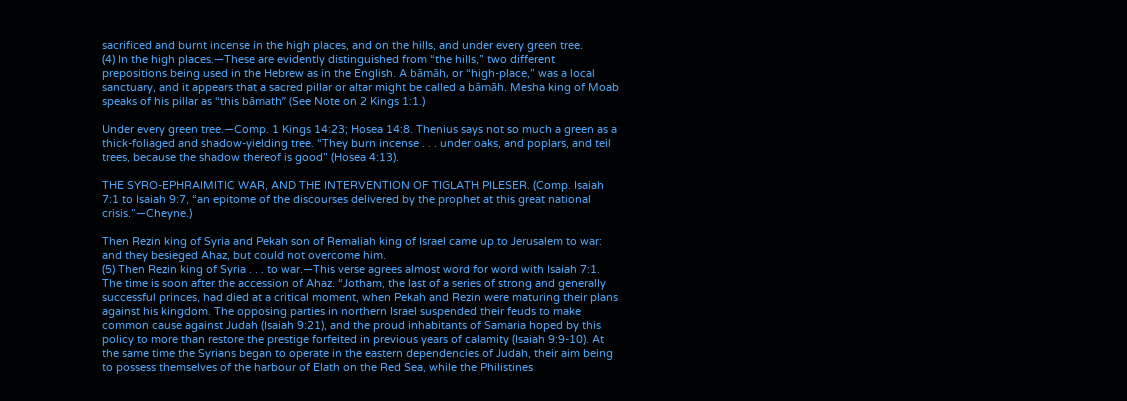sacrificed and burnt incense in the high places, and on the hills, and under every green tree.
(4) In the high places.—These are evidently distinguished from “the hills,” two different prepositions being used in the Hebrew as in the English. A bāmāh, or “high-place,” was a local sanctuary, and it appears that a sacred pillar or altar might be called a bāmāh. Mesha king of Moab speaks of his pillar as “this bāmath” (See Note on 2 Kings 1:1.)

Under every green tree.—Comp. 1 Kings 14:23; Hosea 14:8. Thenius says not so much a green as a thick-foliaged and shadow-yielding tree. “They burn incense . . . under oaks, and poplars, and teil trees, because the shadow thereof is good” (Hosea 4:13).

THE SYRO-EPHRAIMITIC WAR, AND THE INTERVENTION OF TIGLATH PILESER. (Comp. Isaiah 7:1 to Isaiah 9:7, “an epitome of the discourses delivered by the prophet at this great national crisis.”—Cheyne.)

Then Rezin king of Syria and Pekah son of Remaliah king of Israel came up to Jerusalem to war: and they besieged Ahaz, but could not overcome him.
(5) Then Rezin king of Syria . . . to war.—This verse agrees almost word for word with Isaiah 7:1. The time is soon after the accession of Ahaz. “Jotham, the last of a series of strong and generally successful princes, had died at a critical moment, when Pekah and Rezin were maturing their plans against his kingdom. The opposing parties in northern Israel suspended their feuds to make common cause against Judah (Isaiah 9:21), and the proud inhabitants of Samaria hoped by this policy to more than restore the prestige forfeited in previous years of calamity (Isaiah 9:9-10). At the same time the Syrians began to operate in the eastern dependencies of Judah, their aim being to possess themselves of the harbour of Elath on the Red Sea, while the Philistines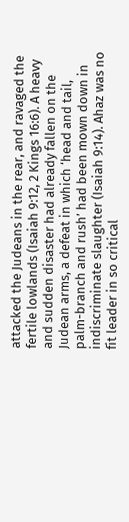attacked the Judeans in the rear, and ravaged the fertile lowlands (Isaiah 9:12, 2 Kings 16:6). A heavy and sudden disaster had already fallen on the Judean arms, a defeat in which ‘head and tail, palm-branch and rush’ had been mown down in indiscriminate slaughter (Isaiah 9:14). Ahaz was no fit leader in so critical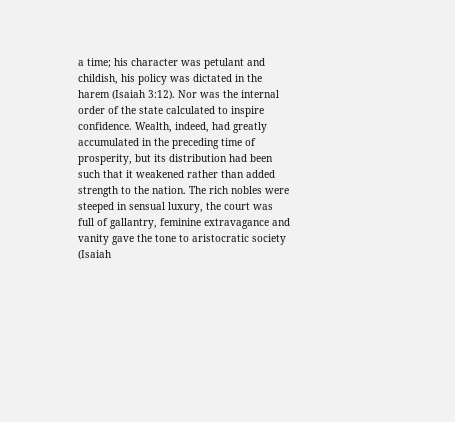a time; his character was petulant and childish, his policy was dictated in the harem (Isaiah 3:12). Nor was the internal order of the state calculated to inspire confidence. Wealth, indeed, had greatly accumulated in the preceding time of prosperity, but its distribution had been such that it weakened rather than added strength to the nation. The rich nobles were steeped in sensual luxury, the court was full of gallantry, feminine extravagance and vanity gave the tone to aristocratic society (Isaiah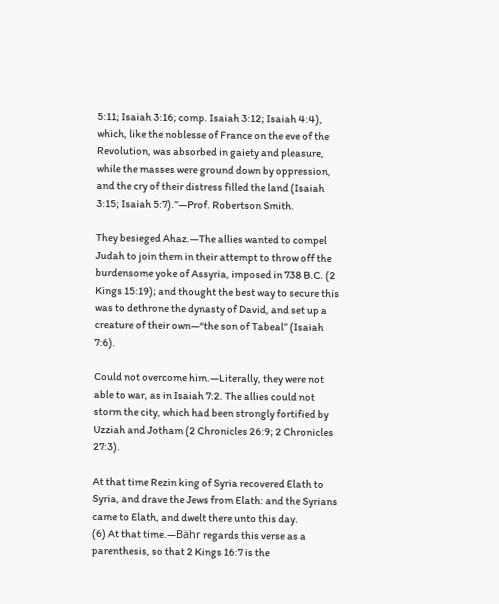5:11; Isaiah 3:16; comp. Isaiah 3:12; Isaiah 4:4), which, like the noblesse of France on the eve of the Revolution, was absorbed in gaiety and pleasure, while the masses were ground down by oppression, and the cry of their distress filled the land (Isaiah 3:15; Isaiah 5:7).”—Prof. Robertson Smith.

They besieged Ahaz.—The allies wanted to compel Judah to join them in their attempt to throw off the burdensome yoke of Assyria, imposed in 738 B.C. (2 Kings 15:19); and thought the best way to secure this was to dethrone the dynasty of David, and set up a creature of their own—“the son of Tabeal” (Isaiah 7:6).

Could not overcome him.—Literally, they were not able to war, as in Isaiah 7:2. The allies could not storm the city, which had been strongly fortified by Uzziah and Jotham (2 Chronicles 26:9; 2 Chronicles 27:3).

At that time Rezin king of Syria recovered Elath to Syria, and drave the Jews from Elath: and the Syrians came to Elath, and dwelt there unto this day.
(6) At that time.—Bähr regards this verse as a parenthesis, so that 2 Kings 16:7 is the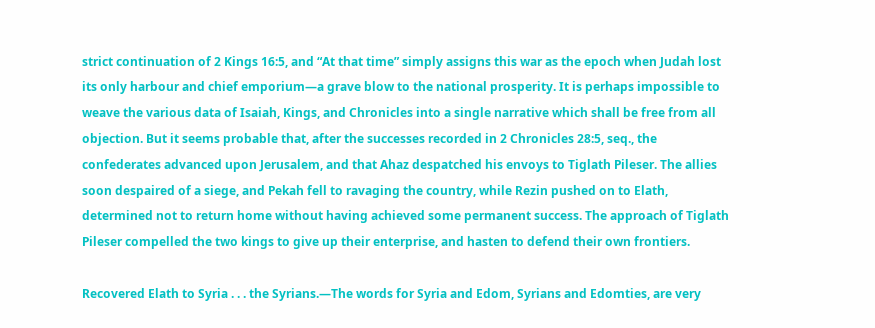strict continuation of 2 Kings 16:5, and “At that time” simply assigns this war as the epoch when Judah lost its only harbour and chief emporium—a grave blow to the national prosperity. It is perhaps impossible to weave the various data of Isaiah, Kings, and Chronicles into a single narrative which shall be free from all objection. But it seems probable that, after the successes recorded in 2 Chronicles 28:5, seq., the confederates advanced upon Jerusalem, and that Ahaz despatched his envoys to Tiglath Pileser. The allies soon despaired of a siege, and Pekah fell to ravaging the country, while Rezin pushed on to Elath, determined not to return home without having achieved some permanent success. The approach of Tiglath Pileser compelled the two kings to give up their enterprise, and hasten to defend their own frontiers.

Recovered Elath to Syria . . . the Syrians.—The words for Syria and Edom, Syrians and Edomties, are very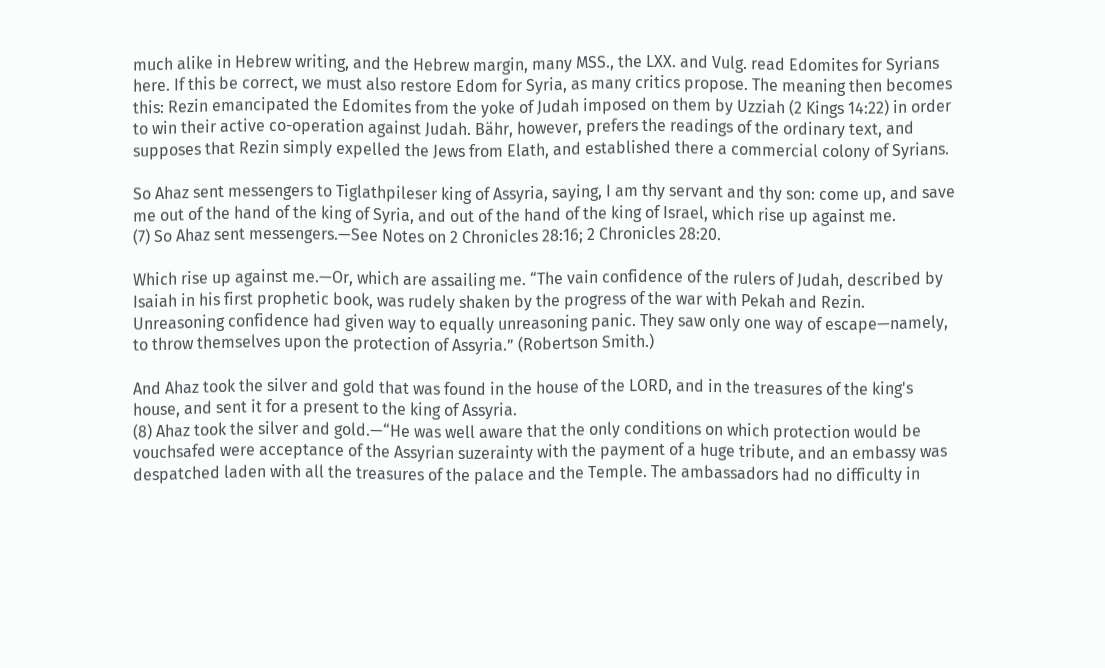much alike in Hebrew writing, and the Hebrew margin, many MSS., the LXX. and Vulg. read Edomites for Syrians here. If this be correct, we must also restore Edom for Syria, as many critics propose. The meaning then becomes this: Rezin emancipated the Edomites from the yoke of Judah imposed on them by Uzziah (2 Kings 14:22) in order to win their active co-operation against Judah. Bähr, however, prefers the readings of the ordinary text, and supposes that Rezin simply expelled the Jews from Elath, and established there a commercial colony of Syrians.

So Ahaz sent messengers to Tiglathpileser king of Assyria, saying, I am thy servant and thy son: come up, and save me out of the hand of the king of Syria, and out of the hand of the king of Israel, which rise up against me.
(7) So Ahaz sent messengers.—See Notes on 2 Chronicles 28:16; 2 Chronicles 28:20.

Which rise up against me.—Or, which are assailing me. “The vain confidence of the rulers of Judah, described by Isaiah in his first prophetic book, was rudely shaken by the progress of the war with Pekah and Rezin. Unreasoning confidence had given way to equally unreasoning panic. They saw only one way of escape—namely, to throw themselves upon the protection of Assyria.” (Robertson Smith.)

And Ahaz took the silver and gold that was found in the house of the LORD, and in the treasures of the king's house, and sent it for a present to the king of Assyria.
(8) Ahaz took the silver and gold.—“He was well aware that the only conditions on which protection would be vouchsafed were acceptance of the Assyrian suzerainty with the payment of a huge tribute, and an embassy was despatched laden with all the treasures of the palace and the Temple. The ambassadors had no difficulty in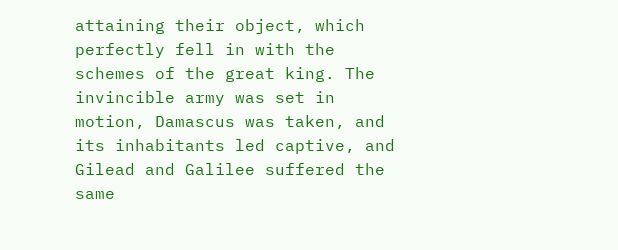attaining their object, which perfectly fell in with the schemes of the great king. The invincible army was set in motion, Damascus was taken, and its inhabitants led captive, and Gilead and Galilee suffered the same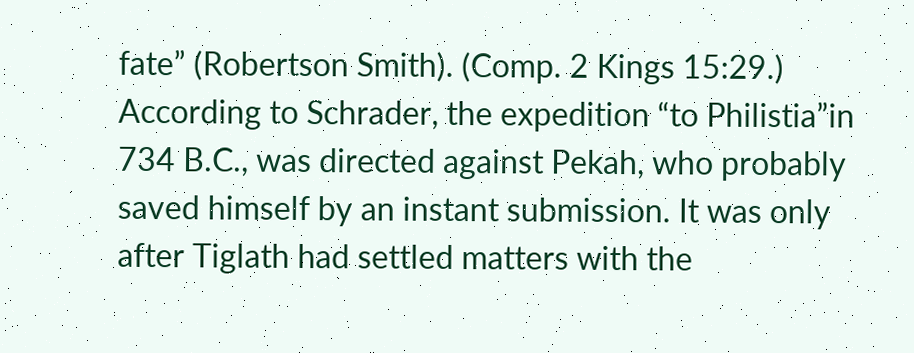fate” (Robertson Smith). (Comp. 2 Kings 15:29.) According to Schrader, the expedition “to Philistia”in 734 B.C., was directed against Pekah, who probably saved himself by an instant submission. It was only after Tiglath had settled matters with the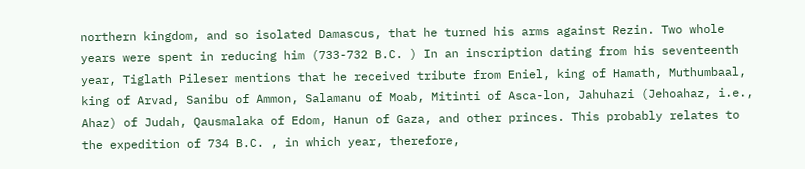northern kingdom, and so isolated Damascus, that he turned his arms against Rezin. Two whole years were spent in reducing him (733-732 B.C. ) In an inscription dating from his seventeenth year, Tiglath Pileser mentions that he received tribute from Eniel, king of Hamath, Muthumbaal, king of Arvad, Sanibu of Ammon, Salamanu of Moab, Mitinti of Asca-lon, Jahuhazi (Jehoahaz, i.e., Ahaz) of Judah, Qausmalaka of Edom, Hanun of Gaza, and other princes. This probably relates to the expedition of 734 B.C. , in which year, therefore,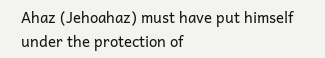Ahaz (Jehoahaz) must have put himself under the protection of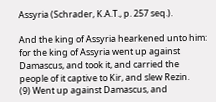Assyria (Schrader, K.A.T., p. 257 seq.).

And the king of Assyria hearkened unto him: for the king of Assyria went up against Damascus, and took it, and carried the people of it captive to Kir, and slew Rezin.
(9) Went up against Damascus, and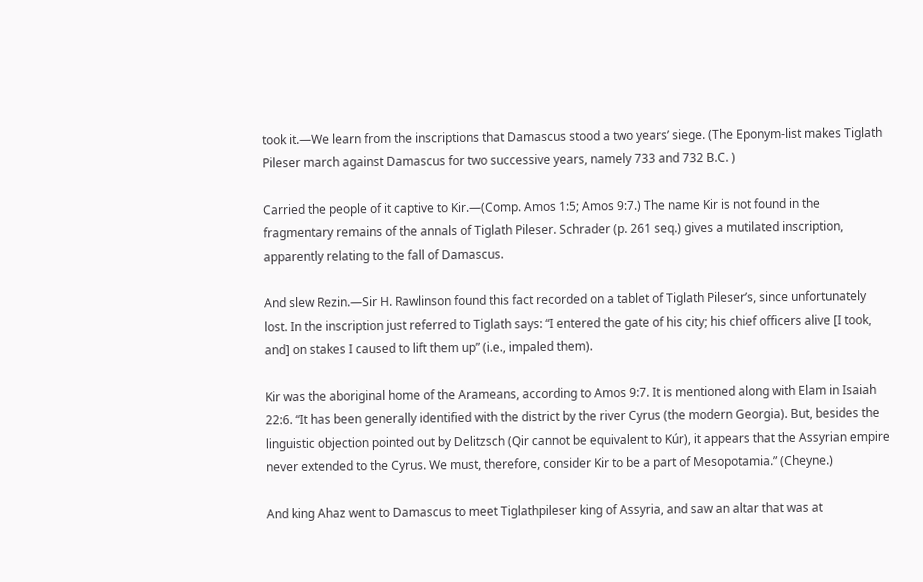took it.—We learn from the inscriptions that Damascus stood a two years’ siege. (The Eponym-list makes Tiglath Pileser march against Damascus for two successive years, namely 733 and 732 B.C. )

Carried the people of it captive to Kir.—(Comp. Amos 1:5; Amos 9:7.) The name Kir is not found in the fragmentary remains of the annals of Tiglath Pileser. Schrader (p. 261 seq.) gives a mutilated inscription, apparently relating to the fall of Damascus.

And slew Rezin.—Sir H. Rawlinson found this fact recorded on a tablet of Tiglath Pileser’s, since unfortunately lost. In the inscription just referred to Tiglath says: “I entered the gate of his city; his chief officers alive [I took, and] on stakes I caused to lift them up” (i.e., impaled them).

Kir was the aboriginal home of the Arameans, according to Amos 9:7. It is mentioned along with Elam in Isaiah 22:6. “It has been generally identified with the district by the river Cyrus (the modern Georgia). But, besides the linguistic objection pointed out by Delitzsch (Qir cannot be equivalent to Kúr), it appears that the Assyrian empire never extended to the Cyrus. We must, therefore, consider Kir to be a part of Mesopotamia.” (Cheyne.)

And king Ahaz went to Damascus to meet Tiglathpileser king of Assyria, and saw an altar that was at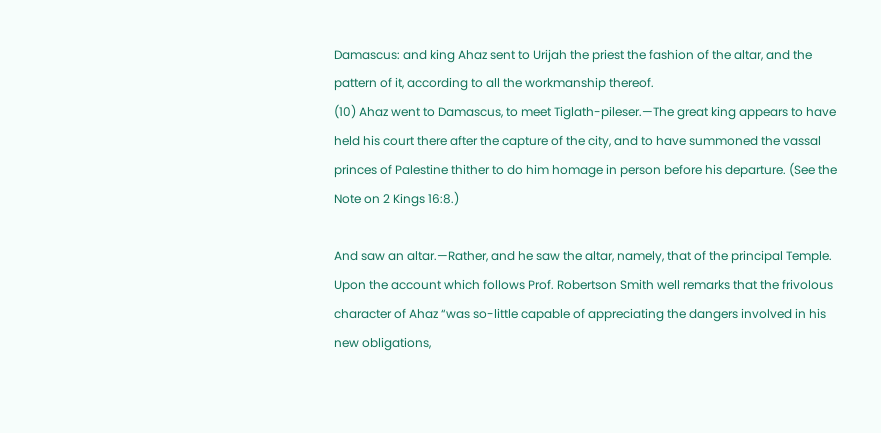Damascus: and king Ahaz sent to Urijah the priest the fashion of the altar, and the pattern of it, according to all the workmanship thereof.
(10) Ahaz went to Damascus, to meet Tiglath-pileser.—The great king appears to have held his court there after the capture of the city, and to have summoned the vassal princes of Palestine thither to do him homage in person before his departure. (See the Note on 2 Kings 16:8.)

And saw an altar.—Rather, and he saw the altar, namely, that of the principal Temple. Upon the account which follows Prof. Robertson Smith well remarks that the frivolous character of Ahaz “was so-little capable of appreciating the dangers involved in his new obligations,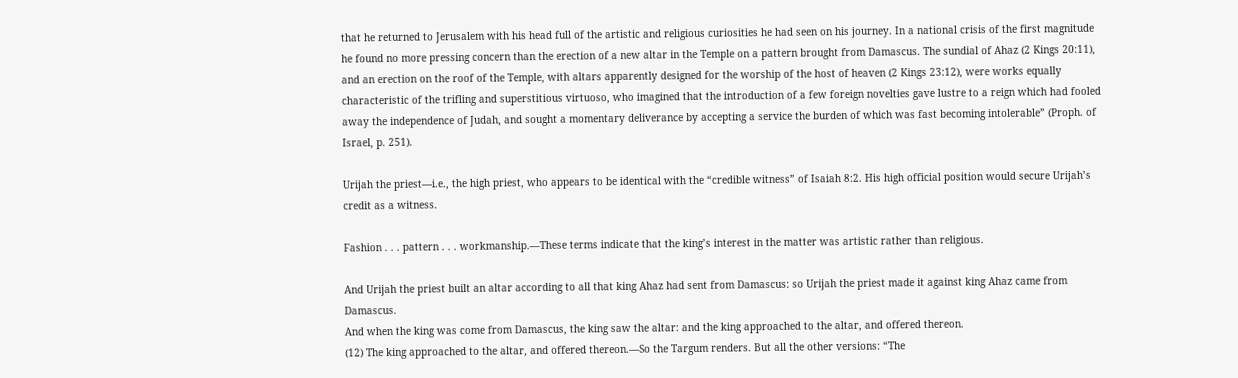that he returned to Jerusalem with his head full of the artistic and religious curiosities he had seen on his journey. In a national crisis of the first magnitude he found no more pressing concern than the erection of a new altar in the Temple on a pattern brought from Damascus. The sundial of Ahaz (2 Kings 20:11), and an erection on the roof of the Temple, with altars apparently designed for the worship of the host of heaven (2 Kings 23:12), were works equally characteristic of the trifling and superstitious virtuoso, who imagined that the introduction of a few foreign novelties gave lustre to a reign which had fooled away the independence of Judah, and sought a momentary deliverance by accepting a service the burden of which was fast becoming intolerable” (Proph. of Israel, p. 251).

Urijah the priest—i.e., the high priest, who appears to be identical with the “credible witness” of Isaiah 8:2. His high official position would secure Urijah’s credit as a witness.

Fashion . . . pattern . . . workmanship.—These terms indicate that the king’s interest in the matter was artistic rather than religious.

And Urijah the priest built an altar according to all that king Ahaz had sent from Damascus: so Urijah the priest made it against king Ahaz came from Damascus.
And when the king was come from Damascus, the king saw the altar: and the king approached to the altar, and offered thereon.
(12) The king approached to the altar, and offered thereon.—So the Targum renders. But all the other versions: “The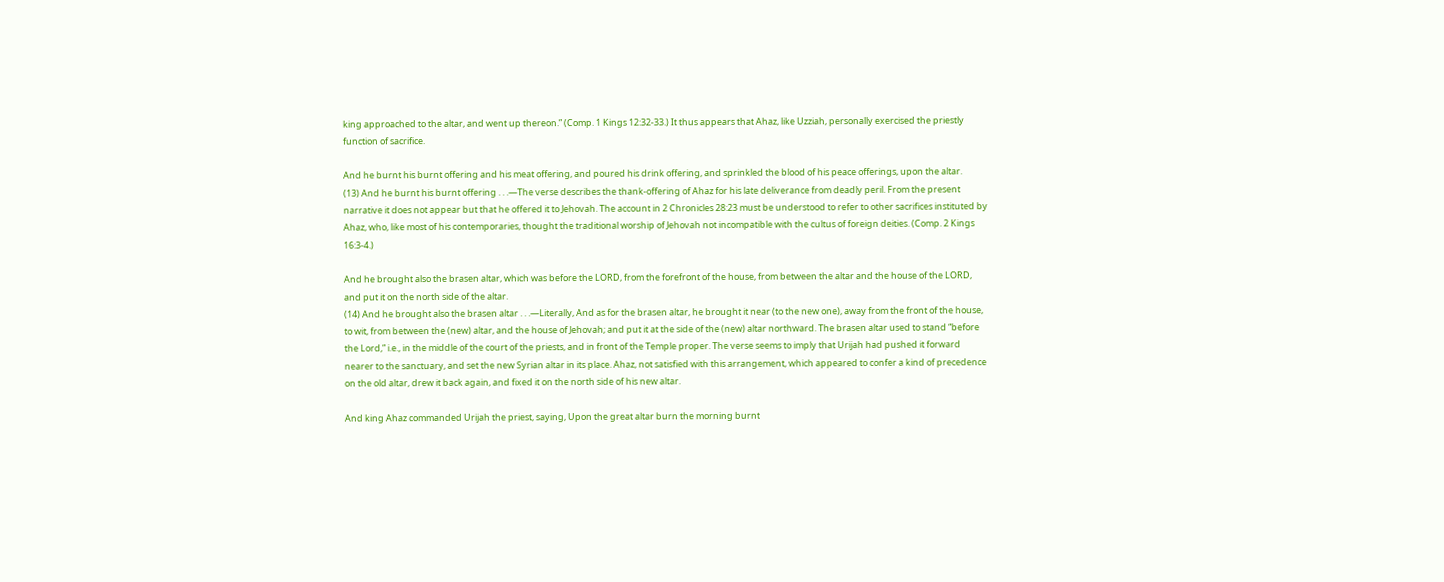king approached to the altar, and went up thereon.” (Comp. 1 Kings 12:32-33.) It thus appears that Ahaz, like Uzziah, personally exercised the priestly function of sacrifice.

And he burnt his burnt offering and his meat offering, and poured his drink offering, and sprinkled the blood of his peace offerings, upon the altar.
(13) And he burnt his burnt offering . . .—The verse describes the thank-offering of Ahaz for his late deliverance from deadly peril. From the present narrative it does not appear but that he offered it to Jehovah. The account in 2 Chronicles 28:23 must be understood to refer to other sacrifices instituted by Ahaz, who, like most of his contemporaries, thought the traditional worship of Jehovah not incompatible with the cultus of foreign deities. (Comp. 2 Kings 16:3-4.)

And he brought also the brasen altar, which was before the LORD, from the forefront of the house, from between the altar and the house of the LORD, and put it on the north side of the altar.
(14) And he brought also the brasen altar . . .—Literally, And as for the brasen altar, he brought it near (to the new one), away from the front of the house, to wit, from between the (new) altar, and the house of Jehovah; and put it at the side of the (new) altar northward. The brasen altar used to stand “before the Lord,” i.e., in the middle of the court of the priests, and in front of the Temple proper. The verse seems to imply that Urijah had pushed it forward nearer to the sanctuary, and set the new Syrian altar in its place. Ahaz, not satisfied with this arrangement, which appeared to confer a kind of precedence on the old altar, drew it back again, and fixed it on the north side of his new altar.

And king Ahaz commanded Urijah the priest, saying, Upon the great altar burn the morning burnt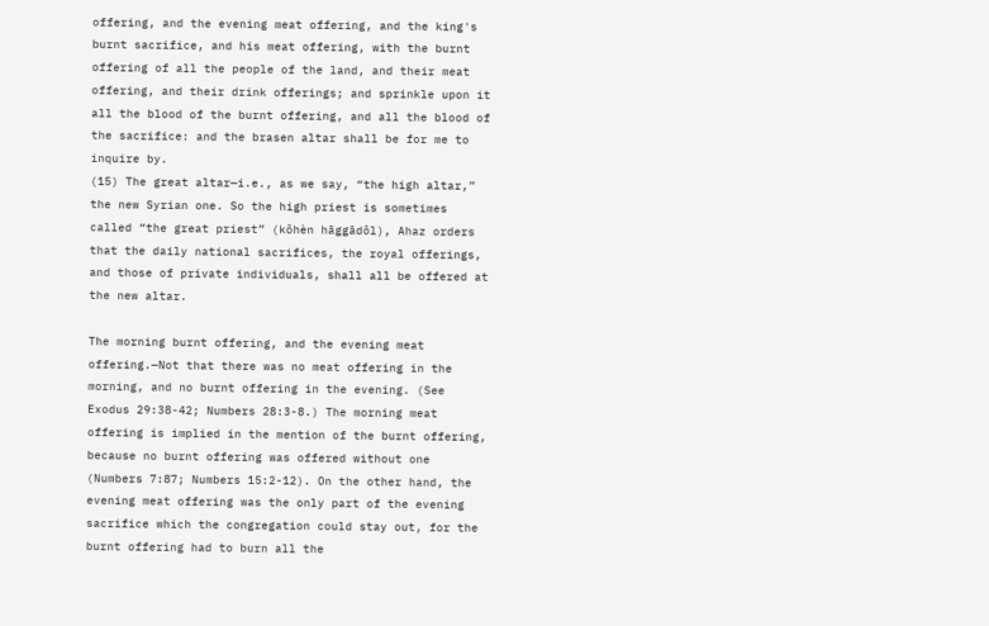offering, and the evening meat offering, and the king's burnt sacrifice, and his meat offering, with the burnt offering of all the people of the land, and their meat offering, and their drink offerings; and sprinkle upon it all the blood of the burnt offering, and all the blood of the sacrifice: and the brasen altar shall be for me to inquire by.
(15) The great altar—i.e., as we say, “the high altar,” the new Syrian one. So the high priest is sometimes called “the great priest” (kôhèn hāggādôl), Ahaz orders that the daily national sacrifices, the royal offerings, and those of private individuals, shall all be offered at the new altar.

The morning burnt offering, and the evening meat offering.—Not that there was no meat offering in the morning, and no burnt offering in the evening. (See Exodus 29:38-42; Numbers 28:3-8.) The morning meat offering is implied in the mention of the burnt offering, because no burnt offering was offered without one (Numbers 7:87; Numbers 15:2-12). On the other hand, the evening meat offering was the only part of the evening sacrifice which the congregation could stay out, for the burnt offering had to burn all the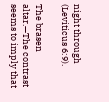night through (Leviticus 6:9).

The brasen altar.—The contrast seems to imply that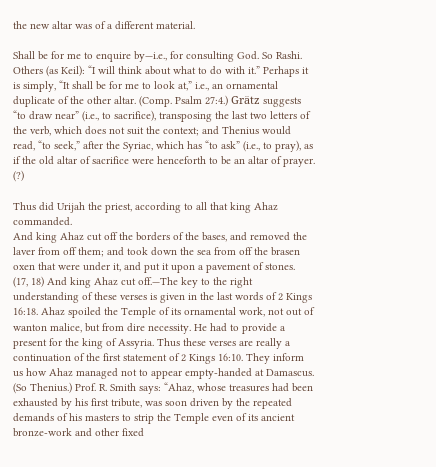the new altar was of a different material.

Shall be for me to enquire by—i.e., for consulting God. So Rashi. Others (as Keil): “I will think about what to do with it.” Perhaps it is simply, “It shall be for me to look at,” i.e., an ornamental duplicate of the other altar. (Comp. Psalm 27:4.) Grätz suggests “to draw near” (i.e., to sacrifice), transposing the last two letters of the verb, which does not suit the context; and Thenius would read, “to seek,” after the Syriac, which has “to ask” (i.e., to pray), as if the old altar of sacrifice were henceforth to be an altar of prayer. (?)

Thus did Urijah the priest, according to all that king Ahaz commanded.
And king Ahaz cut off the borders of the bases, and removed the laver from off them; and took down the sea from off the brasen oxen that were under it, and put it upon a pavement of stones.
(17, 18) And king Ahaz cut off.—The key to the right understanding of these verses is given in the last words of 2 Kings 16:18. Ahaz spoiled the Temple of its ornamental work, not out of wanton malice, but from dire necessity. He had to provide a present for the king of Assyria. Thus these verses are really a continuation of the first statement of 2 Kings 16:10. They inform us how Ahaz managed not to appear empty-handed at Damascus. (So Thenius.) Prof. R. Smith says: “Ahaz, whose treasures had been exhausted by his first tribute, was soon driven by the repeated demands of his masters to strip the Temple even of its ancient bronze-work and other fixed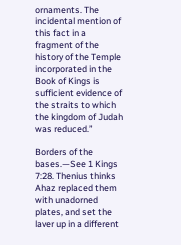ornaments. The incidental mention of this fact in a fragment of the history of the Temple incorporated in the Book of Kings is sufficient evidence of the straits to which the kingdom of Judah was reduced.”

Borders of the bases.—See 1 Kings 7:28. Thenius thinks Ahaz replaced them with unadorned plates, and set the laver up in a different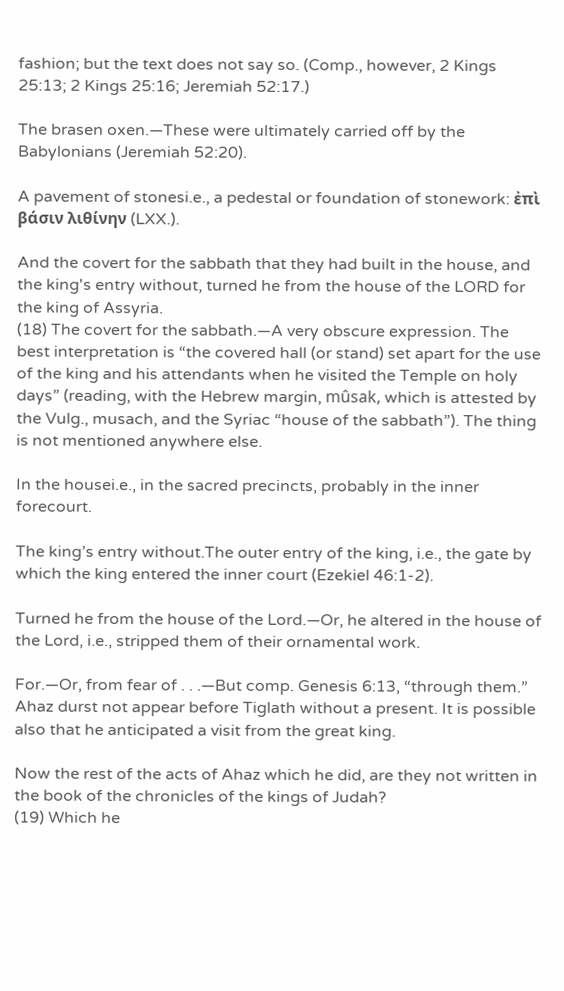fashion; but the text does not say so. (Comp., however, 2 Kings 25:13; 2 Kings 25:16; Jeremiah 52:17.)

The brasen oxen.—These were ultimately carried off by the Babylonians (Jeremiah 52:20).

A pavement of stonesi.e., a pedestal or foundation of stonework: ἐπὶ βάσιν λιθίνην (LXX.).

And the covert for the sabbath that they had built in the house, and the king's entry without, turned he from the house of the LORD for the king of Assyria.
(18) The covert for the sabbath.—A very obscure expression. The best interpretation is “the covered hall (or stand) set apart for the use of the king and his attendants when he visited the Temple on holy days” (reading, with the Hebrew margin, mûsak, which is attested by the Vulg., musach, and the Syriac “house of the sabbath”). The thing is not mentioned anywhere else.

In the housei.e., in the sacred precincts, probably in the inner forecourt.

The king’s entry without.The outer entry of the king, i.e., the gate by which the king entered the inner court (Ezekiel 46:1-2).

Turned he from the house of the Lord.—Or, he altered in the house of the Lord, i.e., stripped them of their ornamental work.

For.—Or, from fear of . . .—But comp. Genesis 6:13, “through them.” Ahaz durst not appear before Tiglath without a present. It is possible also that he anticipated a visit from the great king.

Now the rest of the acts of Ahaz which he did, are they not written in the book of the chronicles of the kings of Judah?
(19) Which he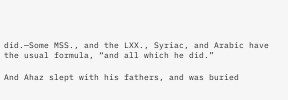did.—Some MSS., and the LXX., Syriac, and Arabic have the usual formula, “and all which he did.”

And Ahaz slept with his fathers, and was buried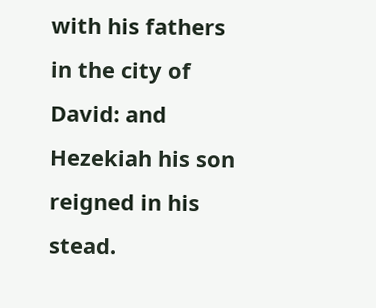with his fathers in the city of David: and Hezekiah his son reigned in his stead.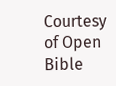Courtesy of Open Bible